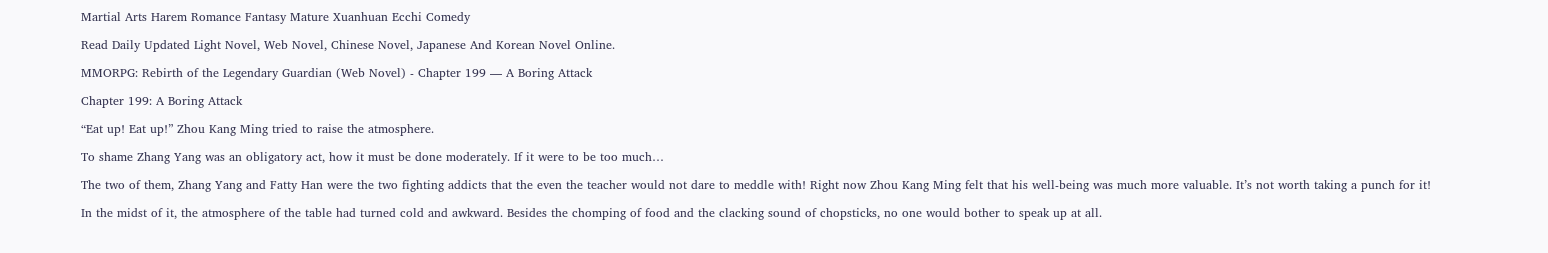Martial Arts Harem Romance Fantasy Mature Xuanhuan Ecchi Comedy

Read Daily Updated Light Novel, Web Novel, Chinese Novel, Japanese And Korean Novel Online.

MMORPG: Rebirth of the Legendary Guardian (Web Novel) - Chapter 199 — A Boring Attack

Chapter 199: A Boring Attack

“Eat up! Eat up!” Zhou Kang Ming tried to raise the atmosphere.

To shame Zhang Yang was an obligatory act, how it must be done moderately. If it were to be too much…

The two of them, Zhang Yang and Fatty Han were the two fighting addicts that the even the teacher would not dare to meddle with! Right now Zhou Kang Ming felt that his well-being was much more valuable. It’s not worth taking a punch for it!

In the midst of it, the atmosphere of the table had turned cold and awkward. Besides the chomping of food and the clacking sound of chopsticks, no one would bother to speak up at all.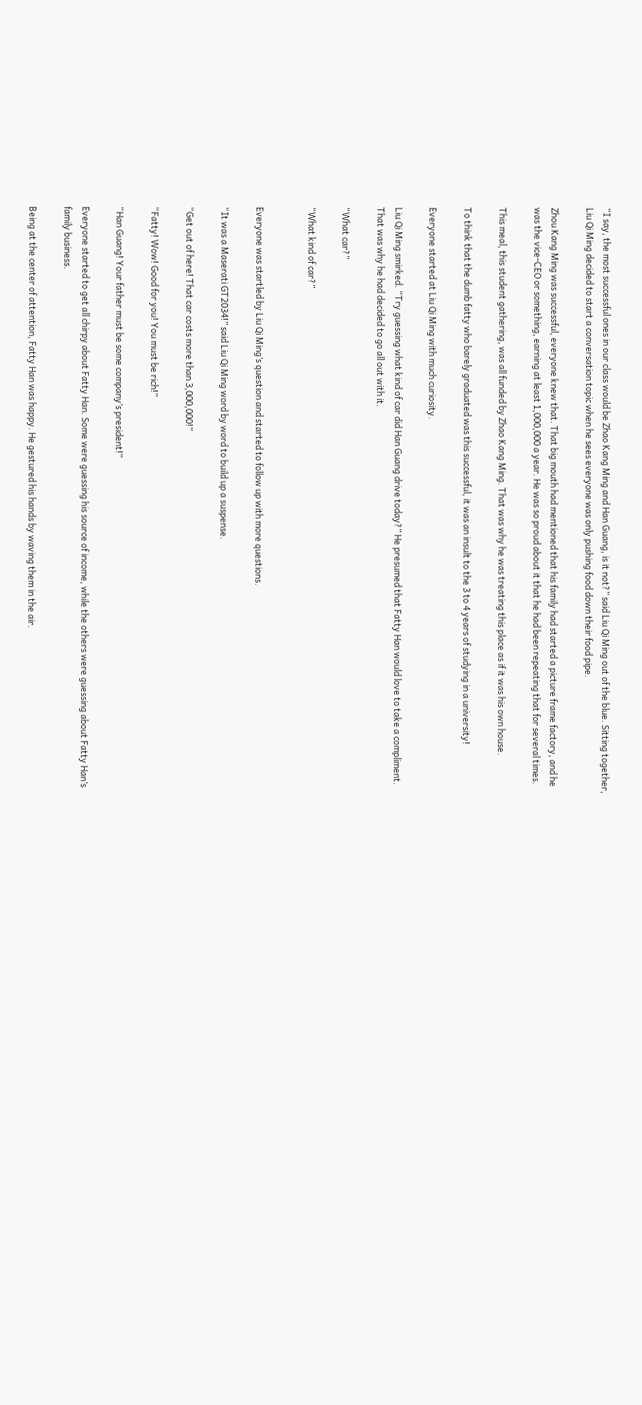“I say, the most successful ones in our class would be Zhao Kang Ming and Han Guang, is it not?” said Liu Qi Ming out of the blue. Sitting together, Liu Qi Ming decided to start a conversation topic when he sees everyone was only pushing food down their food pipe.

Zhou Kang Ming was successful, everyone knew that. That big mouth had mentioned that his family had started a picture frame factory, and he was the vice-CEO or something, earning at least 1,000,000 a year. He was so proud about it that he had been repeating that for several times.

This meal, this student gathering, was all funded by Zhao Kang Ming. That was why he was treating this place as if it was his own house.

To think that the dumb fatty who barely graduated was this successful, it was an insult to the 3 to 4 years of studying in a university!

Everyone started at Liu Qi Ming with much curiosity.

Liu Qi Ming smirked. “Try guessing what kind of car did Han Guang drive today?” He presumed that Fatty Han would love to take a compliment. That was why he had decided to go all out with it.

“What car?”

“What kind of car?”


Everyone was startled by Liu Qi Ming’s question and started to follow up with more questions.

“It was a Maserati GT2034!” said Liu Qi Ming word by word to build up a suspense.

“Get out of here! That car costs more than 3,000,000!”

“Fatty! Wow! Good for you! You must be rich!”

“Han Guang! Your father must be some company’s president!”

Everyone started to get all chirpy about Fatty Han. Some were guessing his source of income, while the others were guessing about Fatty Han’s family business.

Being at the center of attention, Fatty Han was happy. He gestured his hands by waving them in the air.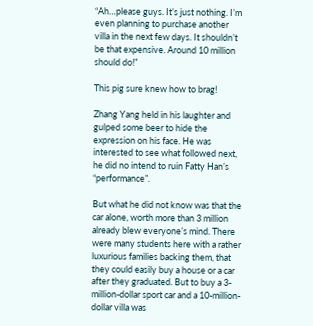“Ah…please guys. It’s just nothing. I’m even planning to purchase another villa in the next few days. It shouldn’t be that expensive. Around 10 million should do!”

This pig sure knew how to brag!

Zhang Yang held in his laughter and gulped some beer to hide the expression on his face. He was interested to see what followed next, he did no intend to ruin Fatty Han’s “performance”.

But what he did not know was that the car alone, worth more than 3 million already blew everyone’s mind. There were many students here with a rather luxurious families backing them, that they could easily buy a house or a car after they graduated. But to buy a 3-million-dollar sport car and a 10-million-dollar villa was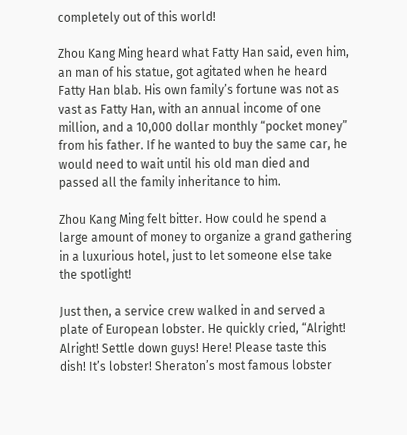completely out of this world!

Zhou Kang Ming heard what Fatty Han said, even him, an man of his statue, got agitated when he heard Fatty Han blab. His own family’s fortune was not as vast as Fatty Han, with an annual income of one million, and a 10,000 dollar monthly “pocket money” from his father. If he wanted to buy the same car, he would need to wait until his old man died and passed all the family inheritance to him.

Zhou Kang Ming felt bitter. How could he spend a large amount of money to organize a grand gathering in a luxurious hotel, just to let someone else take the spotlight!

Just then, a service crew walked in and served a plate of European lobster. He quickly cried, “Alright! Alright! Settle down guys! Here! Please taste this dish! It’s lobster! Sheraton’s most famous lobster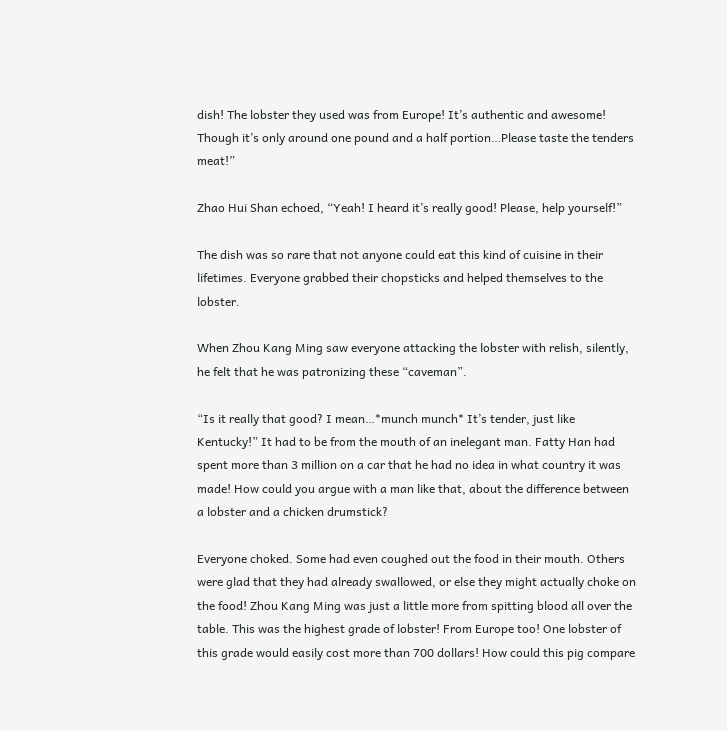dish! The lobster they used was from Europe! It’s authentic and awesome! Though it’s only around one pound and a half portion…Please taste the tenders meat!”

Zhao Hui Shan echoed, “Yeah! I heard it’s really good! Please, help yourself!”

The dish was so rare that not anyone could eat this kind of cuisine in their lifetimes. Everyone grabbed their chopsticks and helped themselves to the lobster.

When Zhou Kang Ming saw everyone attacking the lobster with relish, silently, he felt that he was patronizing these “caveman”.

“Is it really that good? I mean…*munch munch* It’s tender, just like Kentucky!” It had to be from the mouth of an inelegant man. Fatty Han had spent more than 3 million on a car that he had no idea in what country it was made! How could you argue with a man like that, about the difference between a lobster and a chicken drumstick?

Everyone choked. Some had even coughed out the food in their mouth. Others were glad that they had already swallowed, or else they might actually choke on the food! Zhou Kang Ming was just a little more from spitting blood all over the table. This was the highest grade of lobster! From Europe too! One lobster of this grade would easily cost more than 700 dollars! How could this pig compare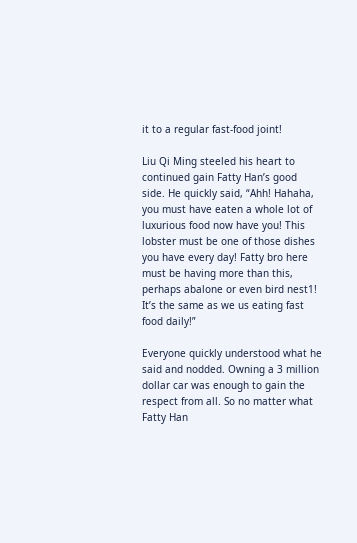it to a regular fast-food joint!

Liu Qi Ming steeled his heart to continued gain Fatty Han’s good side. He quickly said, “Ahh! Hahaha, you must have eaten a whole lot of luxurious food now have you! This lobster must be one of those dishes you have every day! Fatty bro here must be having more than this, perhaps abalone or even bird nest1! It’s the same as we us eating fast food daily!”

Everyone quickly understood what he said and nodded. Owning a 3 million dollar car was enough to gain the respect from all. So no matter what Fatty Han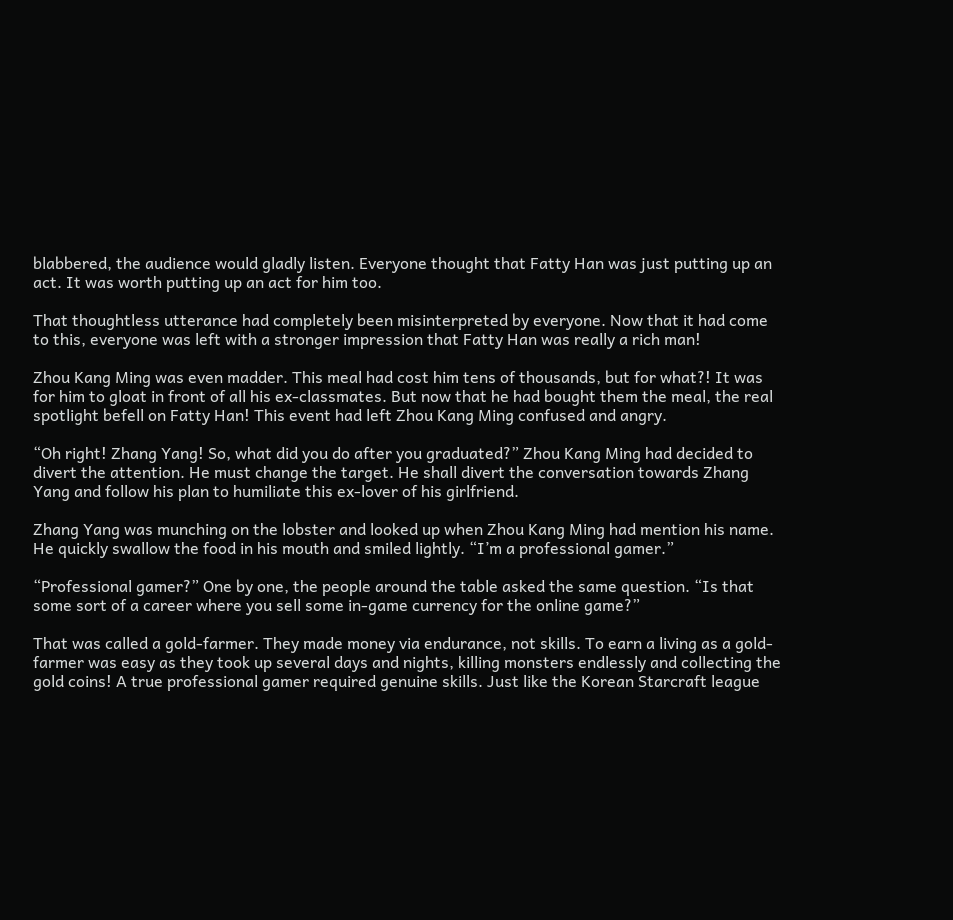blabbered, the audience would gladly listen. Everyone thought that Fatty Han was just putting up an act. It was worth putting up an act for him too.

That thoughtless utterance had completely been misinterpreted by everyone. Now that it had come to this, everyone was left with a stronger impression that Fatty Han was really a rich man!

Zhou Kang Ming was even madder. This meal had cost him tens of thousands, but for what?! It was for him to gloat in front of all his ex-classmates. But now that he had bought them the meal, the real spotlight befell on Fatty Han! This event had left Zhou Kang Ming confused and angry.

“Oh right! Zhang Yang! So, what did you do after you graduated?” Zhou Kang Ming had decided to divert the attention. He must change the target. He shall divert the conversation towards Zhang Yang and follow his plan to humiliate this ex-lover of his girlfriend.

Zhang Yang was munching on the lobster and looked up when Zhou Kang Ming had mention his name. He quickly swallow the food in his mouth and smiled lightly. “I’m a professional gamer.”

“Professional gamer?” One by one, the people around the table asked the same question. “Is that some sort of a career where you sell some in-game currency for the online game?”

That was called a gold-farmer. They made money via endurance, not skills. To earn a living as a gold-farmer was easy as they took up several days and nights, killing monsters endlessly and collecting the gold coins! A true professional gamer required genuine skills. Just like the Korean Starcraft league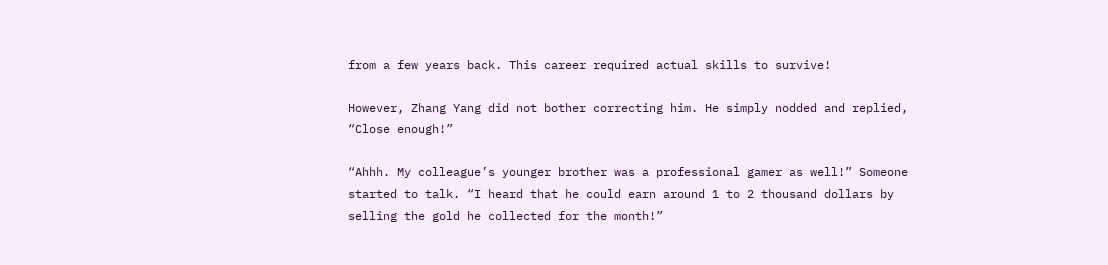from a few years back. This career required actual skills to survive!

However, Zhang Yang did not bother correcting him. He simply nodded and replied, “Close enough!”

“Ahhh. My colleague’s younger brother was a professional gamer as well!” Someone started to talk. “I heard that he could earn around 1 to 2 thousand dollars by selling the gold he collected for the month!”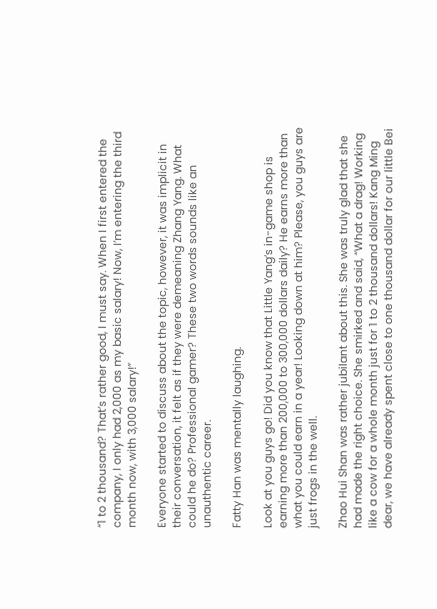“1 to 2 thousand? That’s rather good, I must say. When I first entered the company, I only had 2,000 as my basic salary! Now, I’m entering the third month now, with 3,000 salary!”

Everyone started to discuss about the topic, however, it was implicit in their conversation, it felt as if they were demeaning Zhang Yang. What could he do? Professional gamer? These two words sounds like an unauthentic career.

Fatty Han was mentally laughing.

Look at you guys go! Did you know that Little Yang’s in-game shop is earning more than 200,000 to 300,000 dollars daily? He earns more than what you could earn in a year! Looking down at him? Please, you guys are just frogs in the well.

Zhao Hui Shan was rather jubilant about this. She was truly glad that she had made the right choice. She smirked and said, “What a drag! Working like a cow for a whole month just for 1 to 2 thousand dollars! Kang Ming dear, we have already spent close to one thousand dollar for our little Bei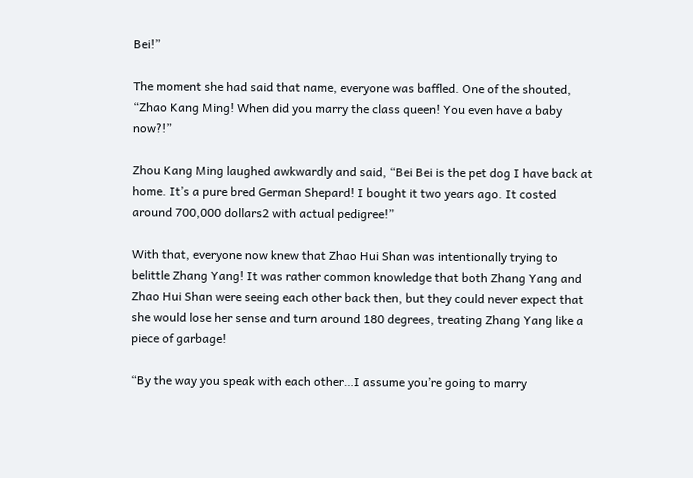Bei!”

The moment she had said that name, everyone was baffled. One of the shouted, “Zhao Kang Ming! When did you marry the class queen! You even have a baby now?!”

Zhou Kang Ming laughed awkwardly and said, “Bei Bei is the pet dog I have back at home. It’s a pure bred German Shepard! I bought it two years ago. It costed around 700,000 dollars2 with actual pedigree!”

With that, everyone now knew that Zhao Hui Shan was intentionally trying to belittle Zhang Yang! It was rather common knowledge that both Zhang Yang and Zhao Hui Shan were seeing each other back then, but they could never expect that she would lose her sense and turn around 180 degrees, treating Zhang Yang like a piece of garbage!

“By the way you speak with each other…I assume you’re going to marry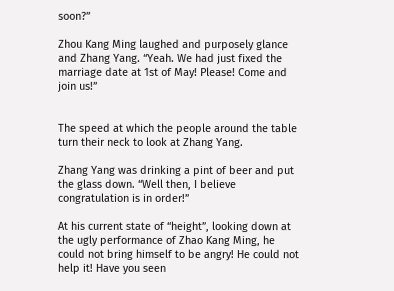soon?”

Zhou Kang Ming laughed and purposely glance and Zhang Yang. “Yeah. We had just fixed the marriage date at 1st of May! Please! Come and join us!”


The speed at which the people around the table turn their neck to look at Zhang Yang.

Zhang Yang was drinking a pint of beer and put the glass down. “Well then, I believe congratulation is in order!”

At his current state of “height”, looking down at the ugly performance of Zhao Kang Ming, he could not bring himself to be angry! He could not help it! Have you seen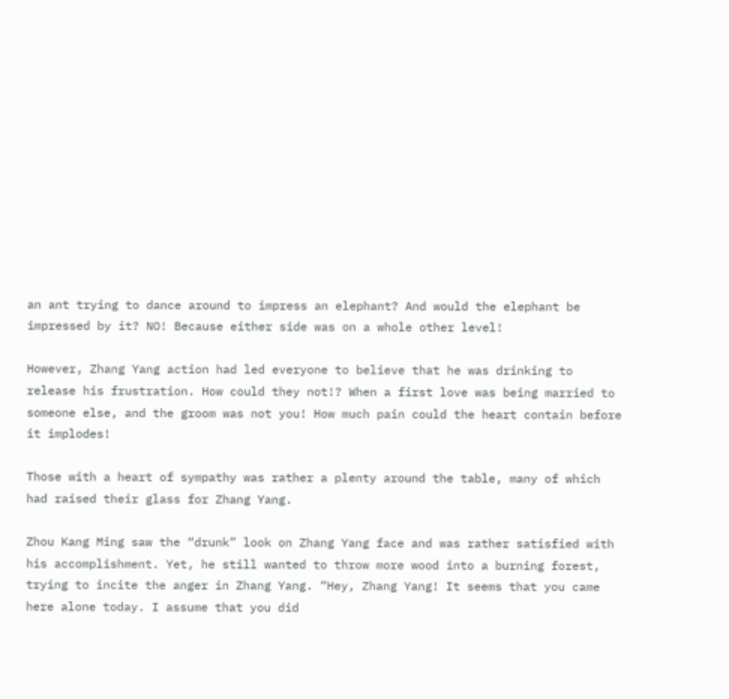an ant trying to dance around to impress an elephant? And would the elephant be impressed by it? NO! Because either side was on a whole other level!

However, Zhang Yang action had led everyone to believe that he was drinking to release his frustration. How could they not!? When a first love was being married to someone else, and the groom was not you! How much pain could the heart contain before it implodes!

Those with a heart of sympathy was rather a plenty around the table, many of which had raised their glass for Zhang Yang.

Zhou Kang Ming saw the “drunk” look on Zhang Yang face and was rather satisfied with his accomplishment. Yet, he still wanted to throw more wood into a burning forest, trying to incite the anger in Zhang Yang. “Hey, Zhang Yang! It seems that you came here alone today. I assume that you did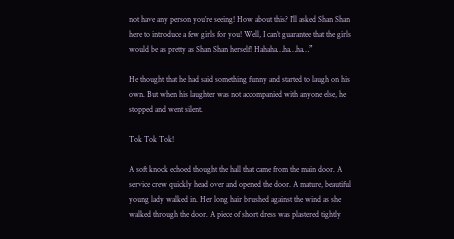not have any person you’re seeing! How about this? I’ll asked Shan Shan here to introduce a few girls for you! Well, I can’t guarantee that the girls would be as pretty as Shan Shan herself! Hahaha…ha…ha…”

He thought that he had said something funny and started to laugh on his own. But when his laughter was not accompanied with anyone else, he stopped and went silent.

Tok Tok Tok!

A soft knock echoed thought the hall that came from the main door. A service crew quickly head over and opened the door. A mature, beautiful young lady walked in. Her long hair brushed against the wind as she walked through the door. A piece of short dress was plastered tightly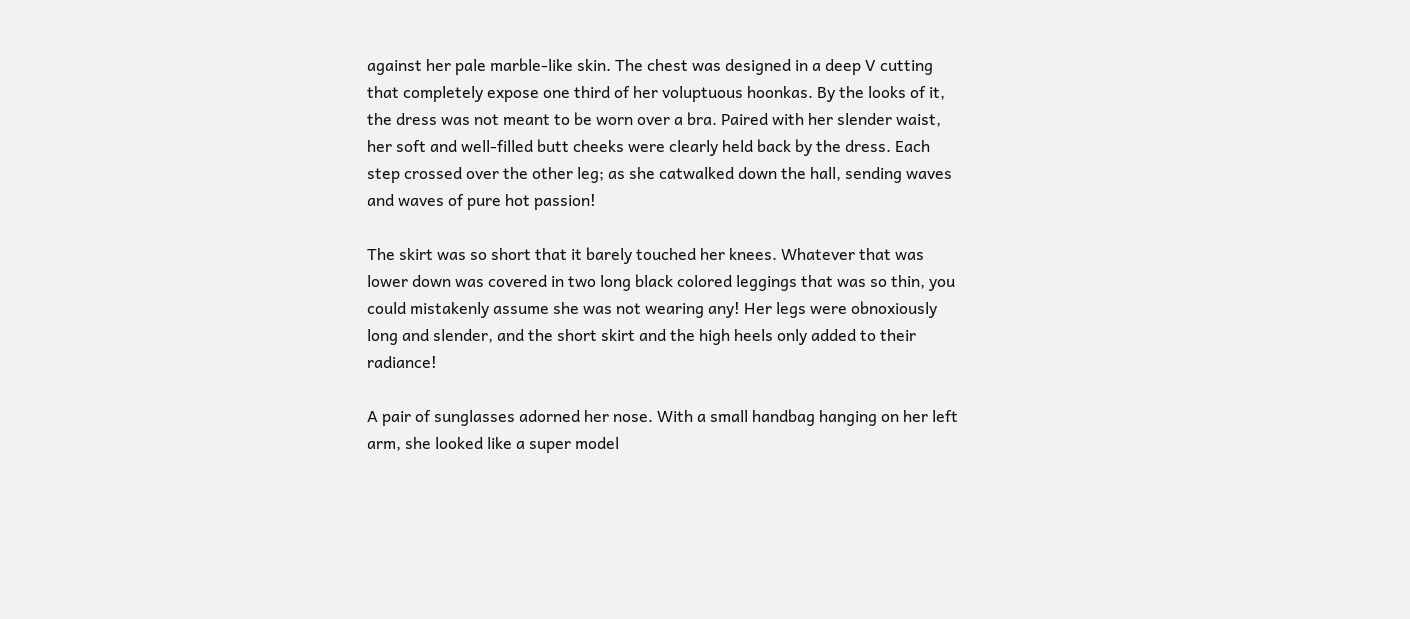against her pale marble-like skin. The chest was designed in a deep V cutting that completely expose one third of her voluptuous hoonkas. By the looks of it, the dress was not meant to be worn over a bra. Paired with her slender waist, her soft and well-filled butt cheeks were clearly held back by the dress. Each step crossed over the other leg; as she catwalked down the hall, sending waves and waves of pure hot passion!

The skirt was so short that it barely touched her knees. Whatever that was lower down was covered in two long black colored leggings that was so thin, you could mistakenly assume she was not wearing any! Her legs were obnoxiously long and slender, and the short skirt and the high heels only added to their radiance!

A pair of sunglasses adorned her nose. With a small handbag hanging on her left arm, she looked like a super model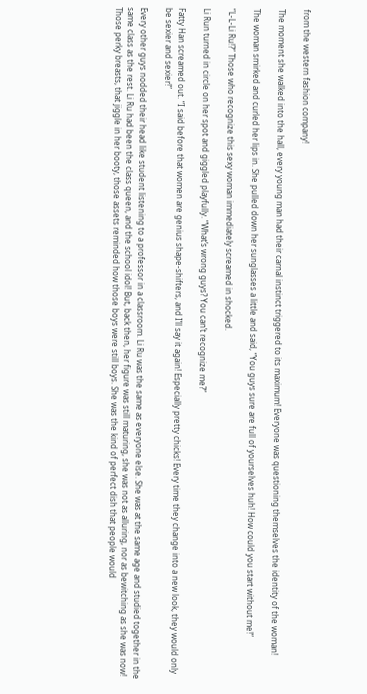from the western fashion company!

The moment she walked into the hall, every young man had their carnal instinct triggered to its maximum! Everyone was questioning themselves the identity of the woman!

The woman smirked and curled her lips in. She pulled down her sunglasses a little and said, “You guys sure are full of yourselves huh! How could you start without me!”

“L-L-Li Ru!?” Those who recognize this sexy woman immediately screamed in shocked.

Li Run turned in circle on her spot and giggled playfully. “What’s wrong guys? You can’t recognize me?”

Fatty Han screamed out. “I said before that women are genius shape-shifters, and I’ll say it again! Especially pretty chicks! Every time they change into a new look, they would only be sexier and sexier!”

Every other guys nodded their head like student listening to a professor in a classroom. Li Ru was the same as everyone else. She was at the same age and studied together in the same class as the rest. Li Ru had been the class queen, and the school idol! But, back then, her figure was still maturing, she was not as alluring, nor as bewitching as she was now! Those perky breasts, that jiggle in her booty, those assets reminded how those boys were still boys. She was the kind of perfect dish that people would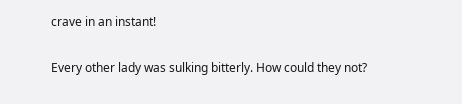crave in an instant!

Every other lady was sulking bitterly. How could they not?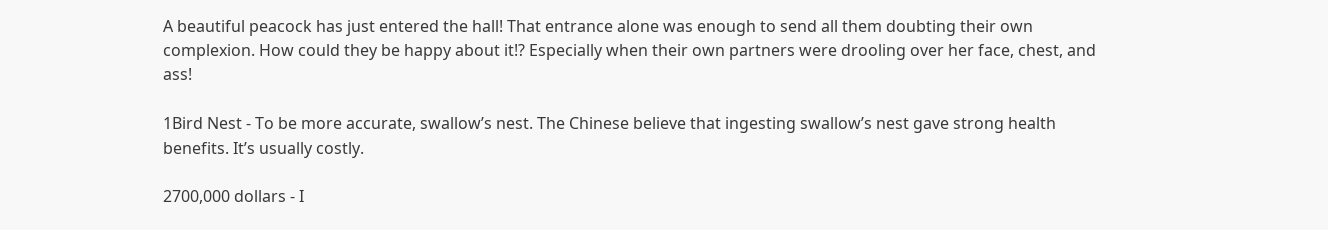A beautiful peacock has just entered the hall! That entrance alone was enough to send all them doubting their own complexion. How could they be happy about it!? Especially when their own partners were drooling over her face, chest, and ass!

1Bird Nest - To be more accurate, swallow’s nest. The Chinese believe that ingesting swallow’s nest gave strong health benefits. It’s usually costly.

2700,000 dollars - I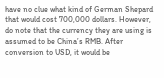have no clue what kind of German Shepard that would cost 700,000 dollars. However, do note that the currency they are using is assumed to be China’s RMB. After conversion to USD, it would be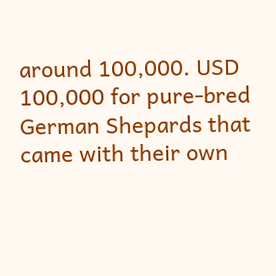around 100,000. USD 100,000 for pure-bred German Shepards that came with their own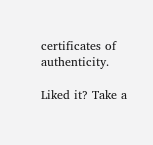certificates of authenticity.

Liked it? Take a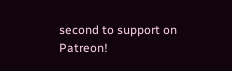second to support on Patreon!